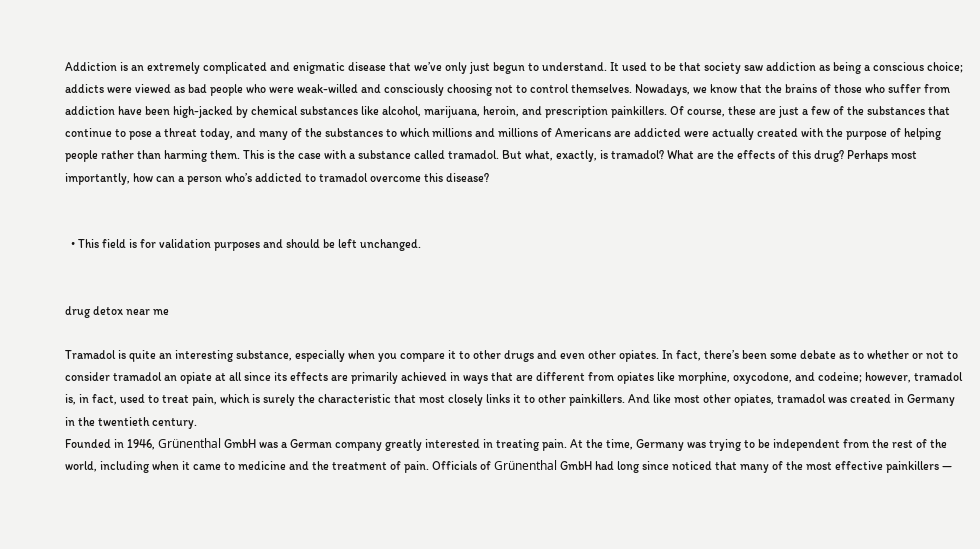Addiction is an extremely complicated and enigmatic disease that we’ve only just begun to understand. It used to be that society saw addiction as being a conscious choice; addicts were viewed as bad people who were weak-willed and consciously choosing not to control themselves. Nowadays, we know that the brains of those who suffer from addiction have been high-jacked by chemical substances like alcohol, marijuana, heroin, and prescription painkillers. Of course, these are just a few of the substances that continue to pose a threat today, and many of the substances to which millions and millions of Americans are addicted were actually created with the purpose of helping people rather than harming them. This is the case with a substance called tramadol. But what, exactly, is tramadol? What are the effects of this drug? Perhaps most importantly, how can a person who’s addicted to tramadol overcome this disease?


  • This field is for validation purposes and should be left unchanged.


drug detox near me

Tramadol is quite an interesting substance, especially when you compare it to other drugs and even other opiates. In fact, there’s been some debate as to whether or not to consider tramadol an opiate at all since its effects are primarily achieved in ways that are different from opiates like morphine, oxycodone, and codeine; however, tramadol is, in fact, used to treat pain, which is surely the characteristic that most closely links it to other painkillers. And like most other opiates, tramadol was created in Germany in the twentieth century.
Founded in 1946, Grünenthal GmbH was a German company greatly interested in treating pain. At the time, Germany was trying to be independent from the rest of the world, including when it came to medicine and the treatment of pain. Officials of Grünenthal GmbH had long since noticed that many of the most effective painkillers —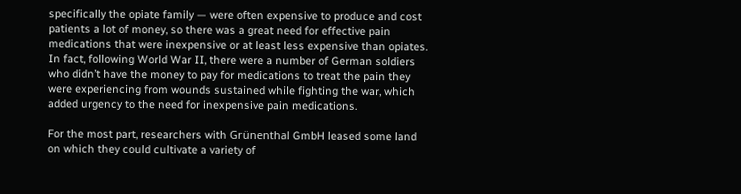specifically the opiate family — were often expensive to produce and cost patients a lot of money, so there was a great need for effective pain medications that were inexpensive or at least less expensive than opiates. In fact, following World War II, there were a number of German soldiers who didn’t have the money to pay for medications to treat the pain they were experiencing from wounds sustained while fighting the war, which added urgency to the need for inexpensive pain medications.

For the most part, researchers with Grünenthal GmbH leased some land on which they could cultivate a variety of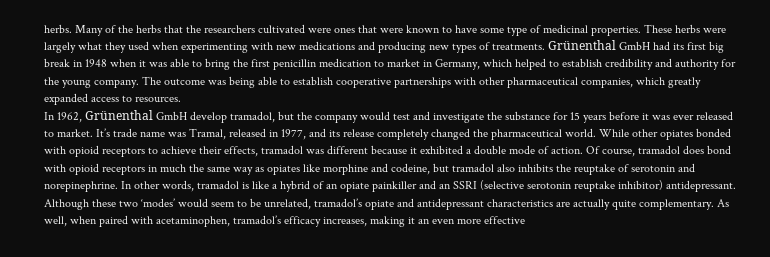herbs. Many of the herbs that the researchers cultivated were ones that were known to have some type of medicinal properties. These herbs were largely what they used when experimenting with new medications and producing new types of treatments. Grünenthal GmbH had its first big break in 1948 when it was able to bring the first penicillin medication to market in Germany, which helped to establish credibility and authority for the young company. The outcome was being able to establish cooperative partnerships with other pharmaceutical companies, which greatly expanded access to resources.
In 1962, Grünenthal GmbH develop tramadol, but the company would test and investigate the substance for 15 years before it was ever released to market. It’s trade name was Tramal, released in 1977, and its release completely changed the pharmaceutical world. While other opiates bonded with opioid receptors to achieve their effects, tramadol was different because it exhibited a double mode of action. Of course, tramadol does bond with opioid receptors in much the same way as opiates like morphine and codeine, but tramadol also inhibits the reuptake of serotonin and norepinephrine. In other words, tramadol is like a hybrid of an opiate painkiller and an SSRI (selective serotonin reuptake inhibitor) antidepressant.
Although these two ‘modes’ would seem to be unrelated, tramadol’s opiate and antidepressant characteristics are actually quite complementary. As well, when paired with acetaminophen, tramadol’s efficacy increases, making it an even more effective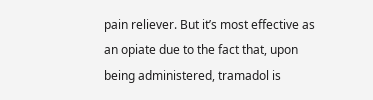pain reliever. But it’s most effective as an opiate due to the fact that, upon being administered, tramadol is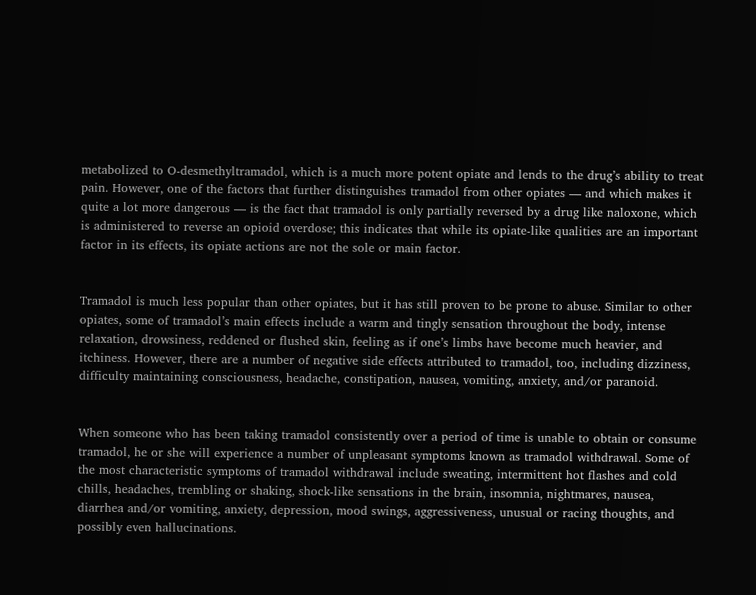metabolized to O-desmethyltramadol, which is a much more potent opiate and lends to the drug’s ability to treat pain. However, one of the factors that further distinguishes tramadol from other opiates — and which makes it quite a lot more dangerous — is the fact that tramadol is only partially reversed by a drug like naloxone, which is administered to reverse an opioid overdose; this indicates that while its opiate-like qualities are an important factor in its effects, its opiate actions are not the sole or main factor.


Tramadol is much less popular than other opiates, but it has still proven to be prone to abuse. Similar to other opiates, some of tramadol’s main effects include a warm and tingly sensation throughout the body, intense relaxation, drowsiness, reddened or flushed skin, feeling as if one’s limbs have become much heavier, and itchiness. However, there are a number of negative side effects attributed to tramadol, too, including dizziness, difficulty maintaining consciousness, headache, constipation, nausea, vomiting, anxiety, and/or paranoid.


When someone who has been taking tramadol consistently over a period of time is unable to obtain or consume tramadol, he or she will experience a number of unpleasant symptoms known as tramadol withdrawal. Some of the most characteristic symptoms of tramadol withdrawal include sweating, intermittent hot flashes and cold chills, headaches, trembling or shaking, shock-like sensations in the brain, insomnia, nightmares, nausea, diarrhea and/or vomiting, anxiety, depression, mood swings, aggressiveness, unusual or racing thoughts, and possibly even hallucinations.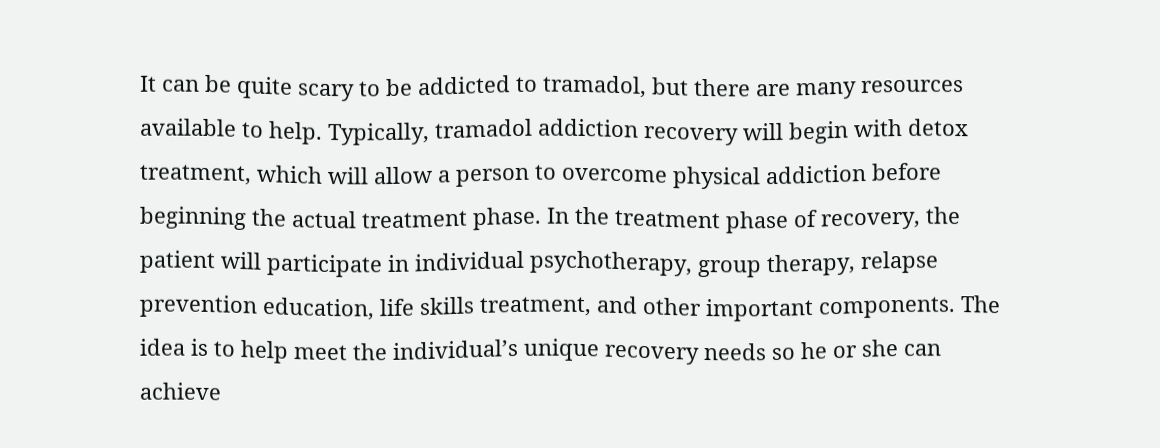It can be quite scary to be addicted to tramadol, but there are many resources available to help. Typically, tramadol addiction recovery will begin with detox treatment, which will allow a person to overcome physical addiction before beginning the actual treatment phase. In the treatment phase of recovery, the patient will participate in individual psychotherapy, group therapy, relapse prevention education, life skills treatment, and other important components. The idea is to help meet the individual’s unique recovery needs so he or she can achieve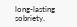long-lasting sobriety.